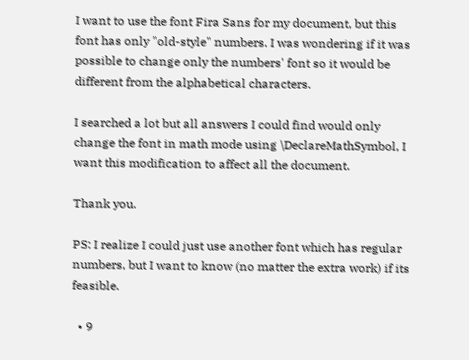I want to use the font Fira Sans for my document, but this font has only "old-style" numbers. I was wondering if it was possible to change only the numbers' font so it would be different from the alphabetical characters.

I searched a lot but all answers I could find would only change the font in math mode using \DeclareMathSymbol, I want this modification to affect all the document.

Thank you.

PS: I realize I could just use another font which has regular numbers, but I want to know (no matter the extra work) if its feasible.

  • 9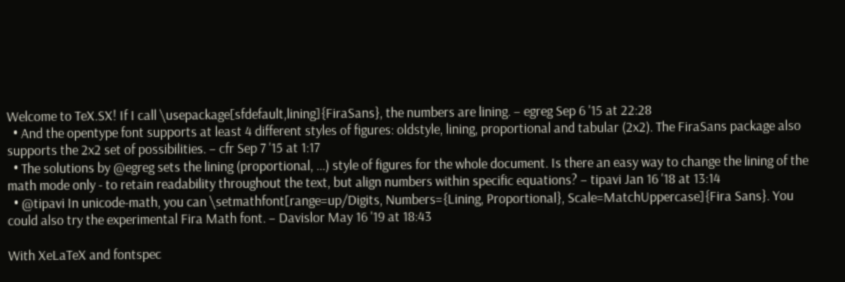Welcome to TeX.SX! If I call \usepackage[sfdefault,lining]{FiraSans}, the numbers are lining. – egreg Sep 6 '15 at 22:28
  • And the opentype font supports at least 4 different styles of figures: oldstyle, lining, proportional and tabular (2x2). The FiraSans package also supports the 2x2 set of possibilities. – cfr Sep 7 '15 at 1:17
  • The solutions by @egreg sets the lining (proportional, ...) style of figures for the whole document. Is there an easy way to change the lining of the math mode only - to retain readability throughout the text, but align numbers within specific equations? – tipavi Jan 16 '18 at 13:14
  • @tipavi In unicode-math, you can \setmathfont[range=up/Digits, Numbers={Lining, Proportional}, Scale=MatchUppercase]{Fira Sans}. You could also try the experimental Fira Math font. – Davislor May 16 '19 at 18:43

With XeLaTeX and fontspec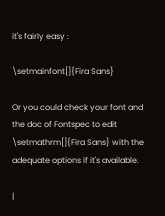it's fairly easy :

\setmainfont[]{Fira Sans}

Or you could check your font and the doc of Fontspec to edit \setmathrm[]{Fira Sans} with the adequate options if it's available.

|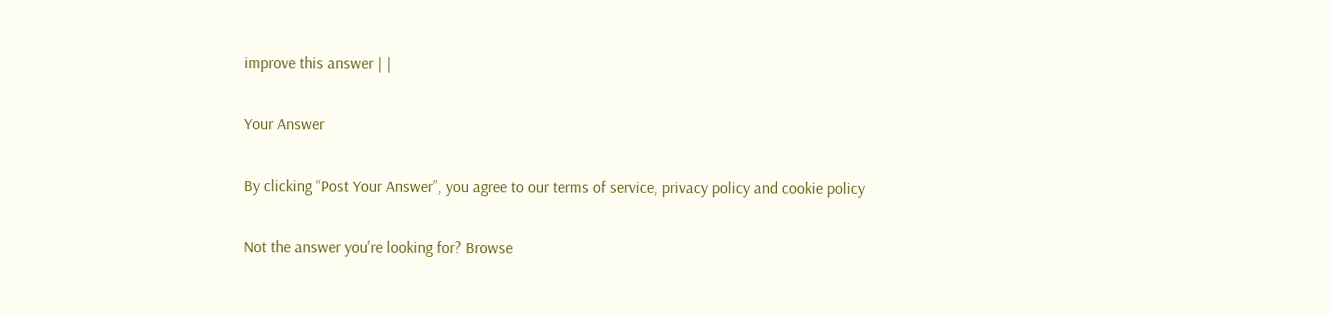improve this answer | |

Your Answer

By clicking “Post Your Answer”, you agree to our terms of service, privacy policy and cookie policy

Not the answer you're looking for? Browse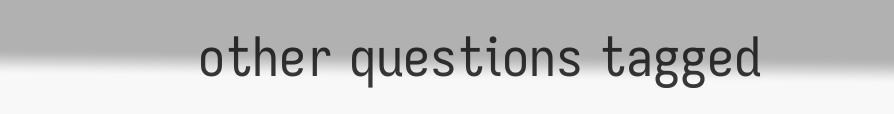other questions tagged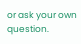or ask your own question.